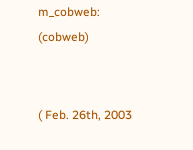m_cobweb: (cobweb)


( Feb. 26th, 2003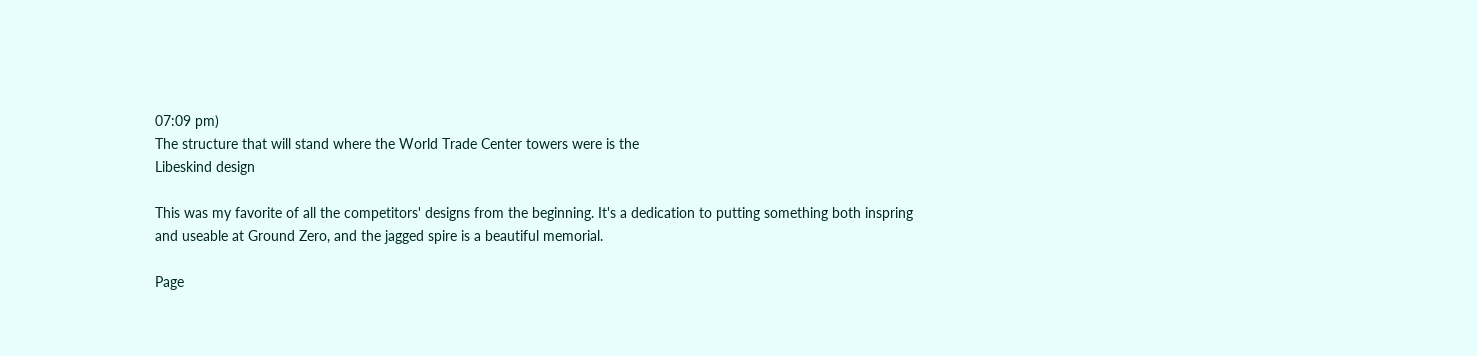07:09 pm)
The structure that will stand where the World Trade Center towers were is the
Libeskind design

This was my favorite of all the competitors' designs from the beginning. It's a dedication to putting something both inspring and useable at Ground Zero, and the jagged spire is a beautiful memorial.

Page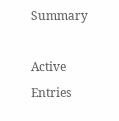Summary

Active Entries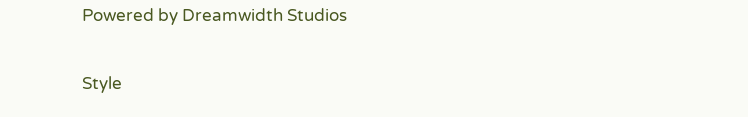Powered by Dreamwidth Studios

Style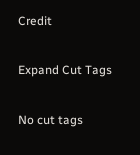Credit

Expand Cut Tags

No cut tags